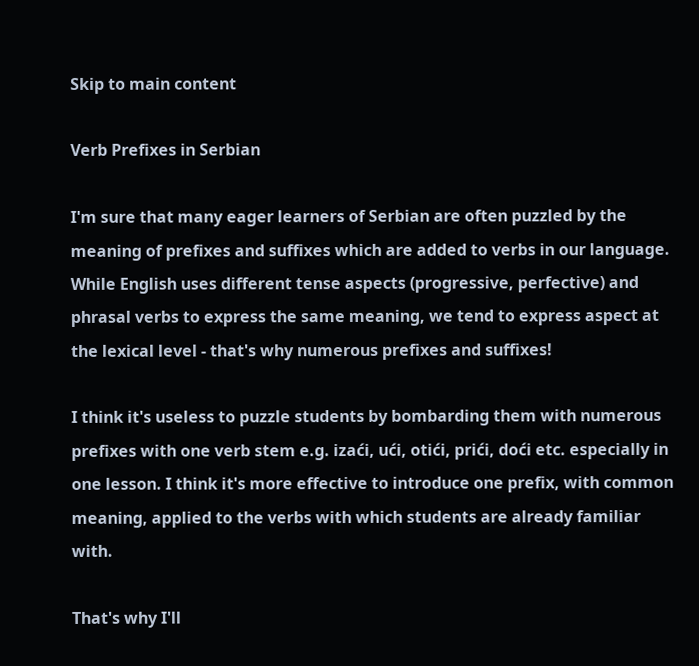Skip to main content

Verb Prefixes in Serbian

I'm sure that many eager learners of Serbian are often puzzled by the meaning of prefixes and suffixes which are added to verbs in our language. While English uses different tense aspects (progressive, perfective) and phrasal verbs to express the same meaning, we tend to express aspect at the lexical level - that's why numerous prefixes and suffixes!

I think it's useless to puzzle students by bombarding them with numerous prefixes with one verb stem e.g. izaći, ući, otići, prići, doći etc. especially in one lesson. I think it's more effective to introduce one prefix, with common meaning, applied to the verbs with which students are already familiar with.

That's why I'll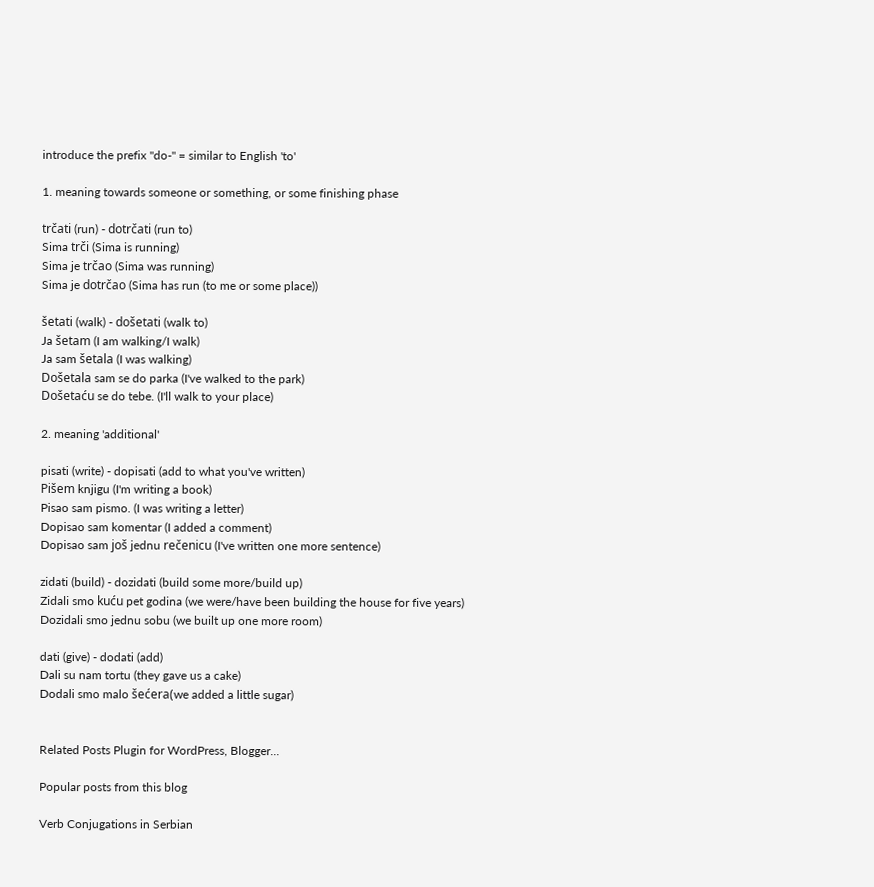introduce the prefix "do-" = similar to English 'to'

1. meaning towards someone or something, or some finishing phase

trčati (run) - dotrčati (run to)
Sima trči (Sima is running)
Sima je trčao (Sima was running)
Sima je dotrčao (Sima has run (to me or some place))

šetati (walk) - došetati (walk to)
Ja šetam (I am walking/I walk)
Ja sam šetala (I was walking)
Došetala sam se do parka (I've walked to the park)
Došetaću se do tebe. (I'll walk to your place)

2. meaning 'additional'

pisati (write) - dopisati (add to what you've written)
Pišem knjigu (I'm writing a book)
Pisao sam pismo. (I was writing a letter)
Dopisao sam komentar (I added a comment)
Dopisao sam još jednu rečenicu (I've written one more sentence)

zidati (build) - dozidati (build some more/build up)
Zidali smo kuću pet godina (we were/have been building the house for five years)
Dozidali smo jednu sobu (we built up one more room)

dati (give) - dodati (add)
Dali su nam tortu (they gave us a cake)
Dodali smo malo šećera(we added a little sugar)


Related Posts Plugin for WordPress, Blogger...

Popular posts from this blog

Verb Conjugations in Serbian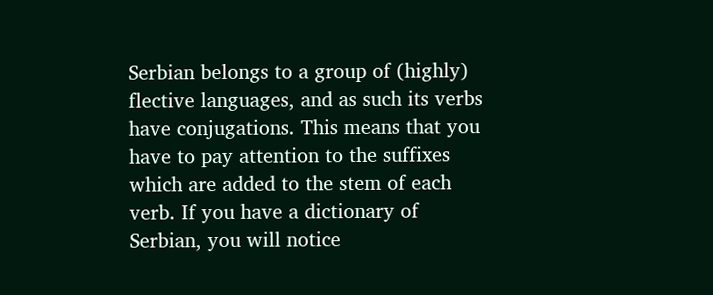Serbian belongs to a group of (highly) flective languages, and as such its verbs have conjugations. This means that you have to pay attention to the suffixes which are added to the stem of each verb. If you have a dictionary of Serbian, you will notice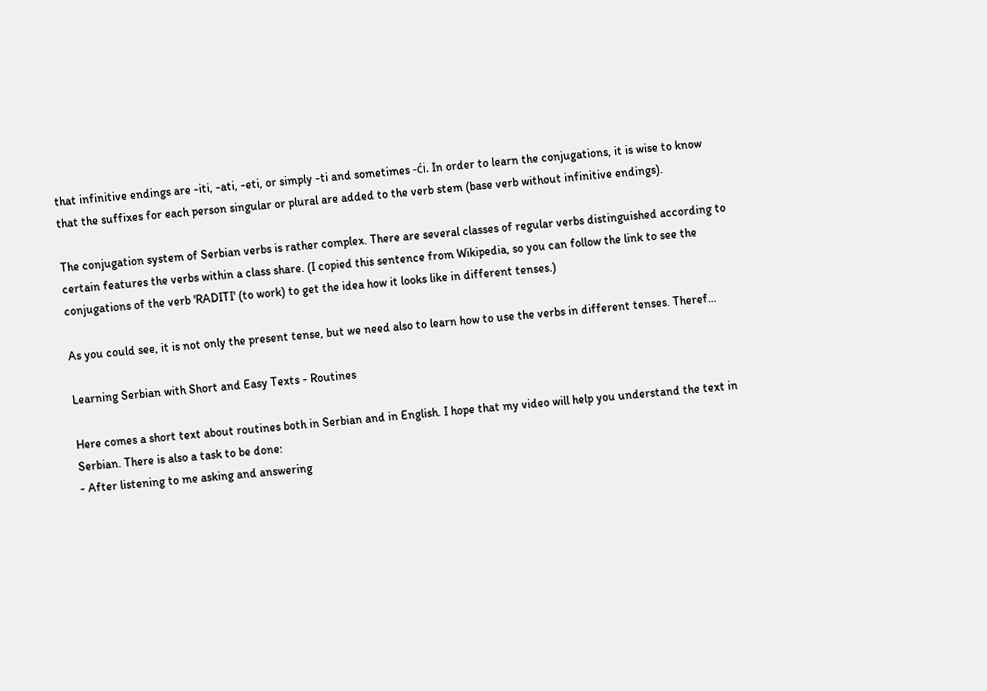that infinitive endings are -iti, -ati, -eti, or simply -ti and sometimes -ći. In order to learn the conjugations, it is wise to know that the suffixes for each person singular or plural are added to the verb stem (base verb without infinitive endings).

The conjugation system of Serbian verbs is rather complex. There are several classes of regular verbs distinguished according to certain features the verbs within a class share. (I copied this sentence from Wikipedia, so you can follow the link to see the conjugations of the verb 'RADITI' (to work) to get the idea how it looks like in different tenses.)

As you could see, it is not only the present tense, but we need also to learn how to use the verbs in different tenses. Theref…

Learning Serbian with Short and Easy Texts - Routines

Here comes a short text about routines both in Serbian and in English. I hope that my video will help you understand the text in Serbian. There is also a task to be done:
- After listening to me asking and answering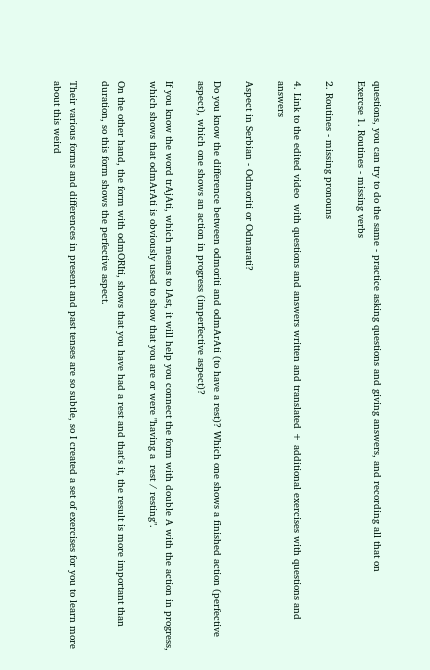questions, you can try to do the same - practice asking questions and giving answers, and recording all that on
Exercse 1. Routines - missing verbs

2. Routines - missing pronouns

4. Link to the edited video  with questions and answers written and translated + additional exercises with questions and answers

Aspect in Serbian - Odmoriti or Odmarati?

Do you know the difference between odmoriti and odmArAti (to have a rest)? Which one shows a finished action (perfective aspect), which one shows an action in progress (imperfective aspect)?

If you know the word trAjAti, which means to lAst, it will help you connect the form with double A with the action in progress, which shows that odmArAti is obviously used to show that you are or were "having a  rest / resting".

On the other hand, the form with odmORIti, shows that you have had a rest and that's it, the result is more important than duration, so this form shows the perfective aspect.

Their various forms and differences in present and past tenses are so subtle, so I created a set of exercises for you to learn more about this weird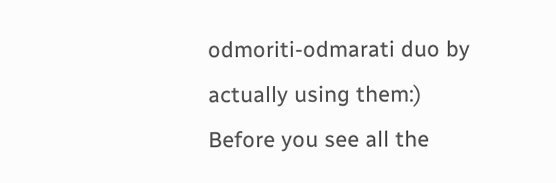odmoriti-odmarati duo by actually using them:) Before you see all the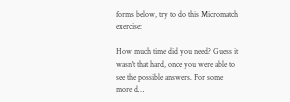forms below, try to do this Micromatch exercise:

How much time did you need? Guess it wasn't that hard, once you were able to see the possible answers. For some more d…